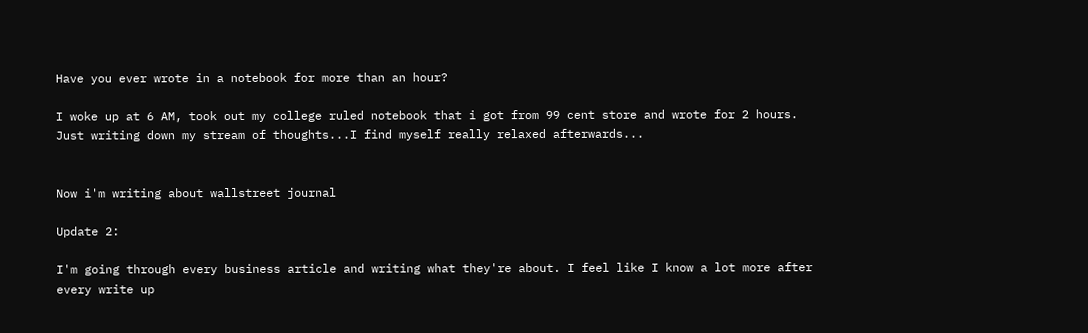Have you ever wrote in a notebook for more than an hour?

I woke up at 6 AM, took out my college ruled notebook that i got from 99 cent store and wrote for 2 hours. Just writing down my stream of thoughts...I find myself really relaxed afterwards...


Now i'm writing about wallstreet journal

Update 2:

I'm going through every business article and writing what they're about. I feel like I know a lot more after every write up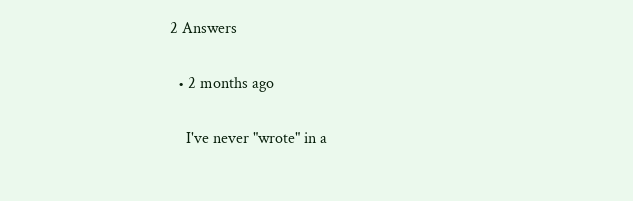2 Answers

  • 2 months ago

    I've never "wrote" in a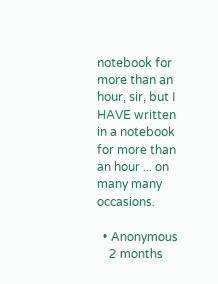notebook for more than an hour, sir, but I HAVE written in a notebook for more than an hour ... on many many occasions.

  • Anonymous
    2 months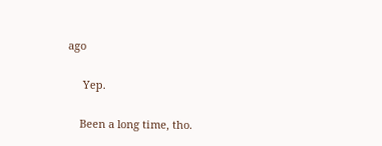ago

     Yep.

    Been a long time, tho.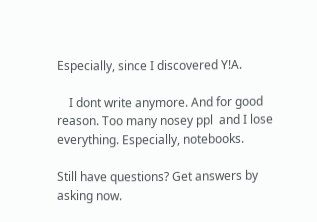Especially, since I discovered Y!A.

    I dont write anymore. And for good reason. Too many nosey ppl  and I lose everything. Especially, notebooks.

Still have questions? Get answers by asking now.